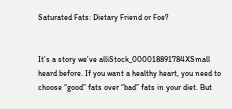Saturated Fats: Dietary Friend or Foe?


It’s a story we’ve alliStock_000018891784XSmall heard before. If you want a healthy heart, you need to choose “good” fats over “bad” fats in your diet. But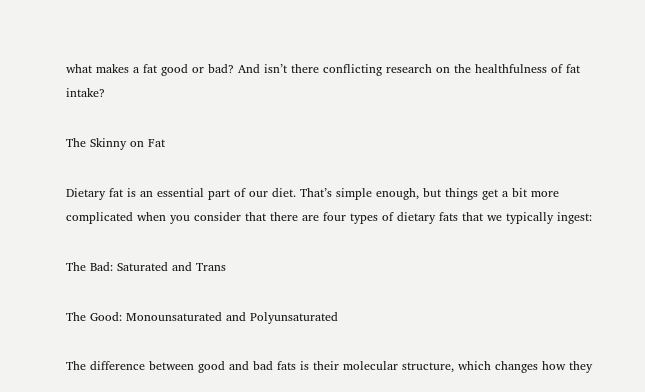what makes a fat good or bad? And isn’t there conflicting research on the healthfulness of fat intake?

The Skinny on Fat

Dietary fat is an essential part of our diet. That’s simple enough, but things get a bit more complicated when you consider that there are four types of dietary fats that we typically ingest:

The Bad: Saturated and Trans

The Good: Monounsaturated and Polyunsaturated

The difference between good and bad fats is their molecular structure, which changes how they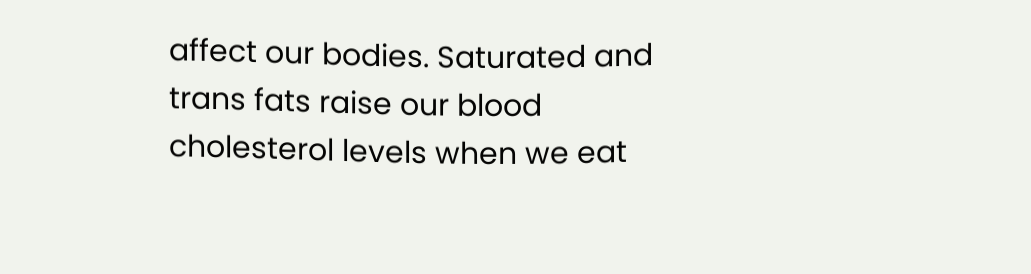affect our bodies. Saturated and trans fats raise our blood cholesterol levels when we eat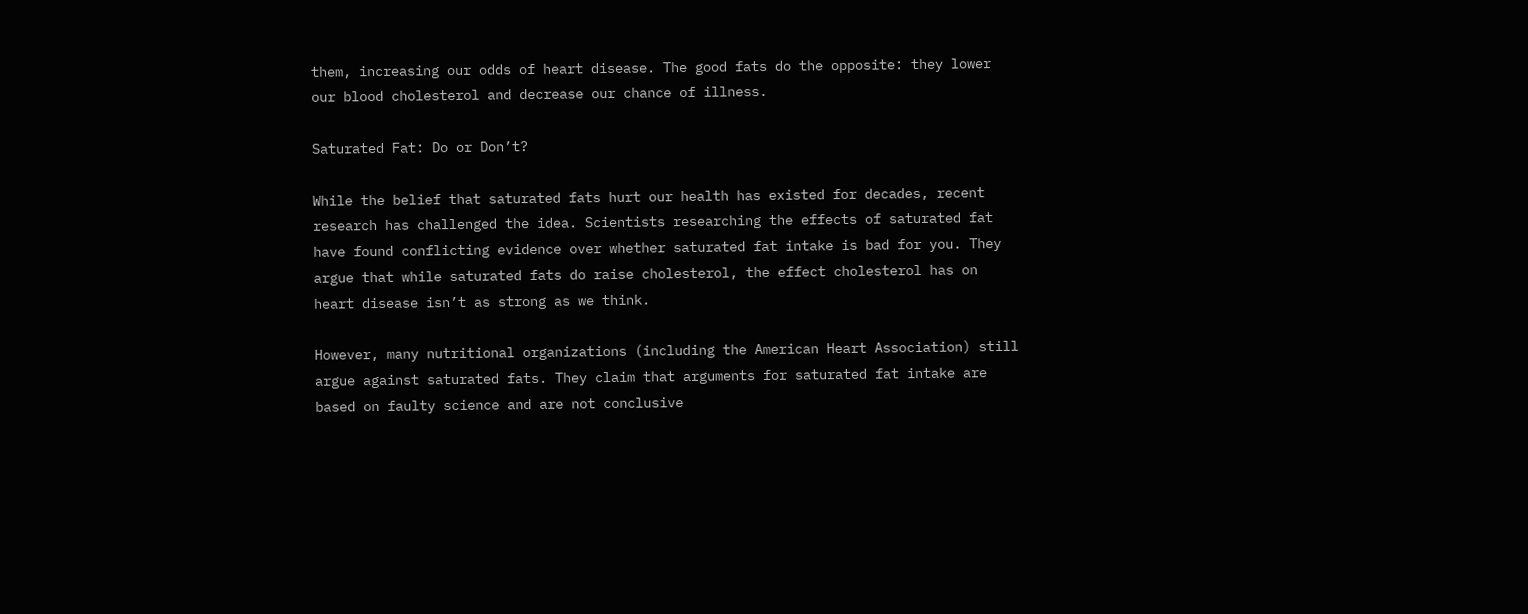them, increasing our odds of heart disease. The good fats do the opposite: they lower our blood cholesterol and decrease our chance of illness.

Saturated Fat: Do or Don’t?

While the belief that saturated fats hurt our health has existed for decades, recent research has challenged the idea. Scientists researching the effects of saturated fat have found conflicting evidence over whether saturated fat intake is bad for you. They argue that while saturated fats do raise cholesterol, the effect cholesterol has on heart disease isn’t as strong as we think.

However, many nutritional organizations (including the American Heart Association) still argue against saturated fats. They claim that arguments for saturated fat intake are based on faulty science and are not conclusive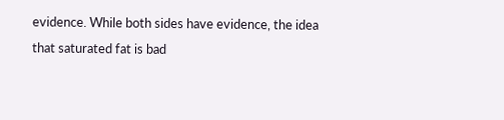evidence. While both sides have evidence, the idea that saturated fat is bad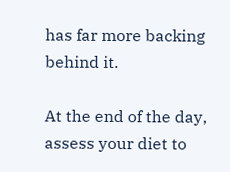has far more backing behind it.

At the end of the day, assess your diet to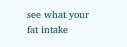see what your fat intake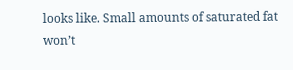looks like. Small amounts of saturated fat won’t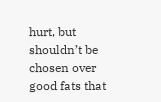hurt, but shouldn’t be chosen over good fats that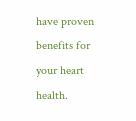have proven benefits for your heart health.